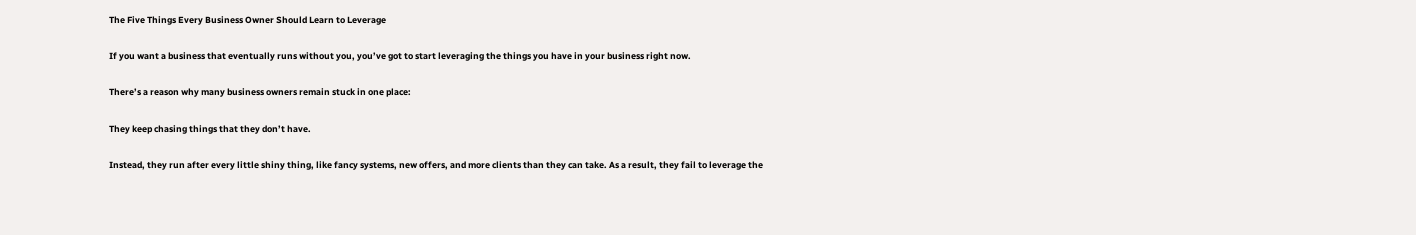The Five Things Every Business Owner Should Learn to Leverage

If you want a business that eventually runs without you, you’ve got to start leveraging the things you have in your business right now.

There’s a reason why many business owners remain stuck in one place:

They keep chasing things that they don’t have.

Instead, they run after every little shiny thing, like fancy systems, new offers, and more clients than they can take. As a result, they fail to leverage the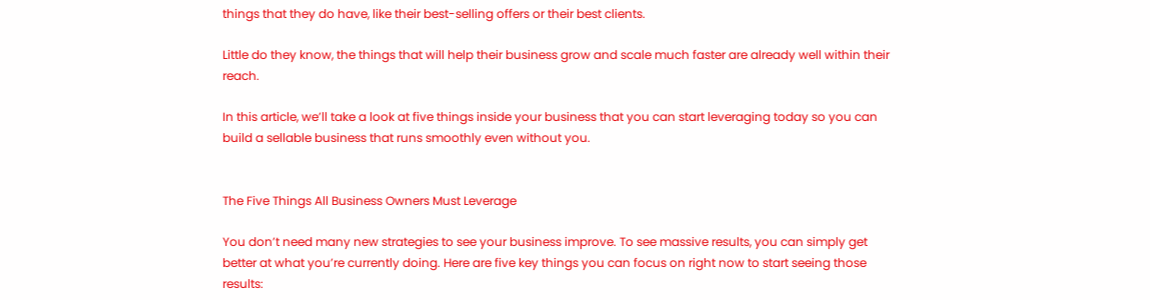things that they do have, like their best-selling offers or their best clients.

Little do they know, the things that will help their business grow and scale much faster are already well within their reach.

In this article, we’ll take a look at five things inside your business that you can start leveraging today so you can build a sellable business that runs smoothly even without you.


The Five Things All Business Owners Must Leverage

You don’t need many new strategies to see your business improve. To see massive results, you can simply get better at what you’re currently doing. Here are five key things you can focus on right now to start seeing those results: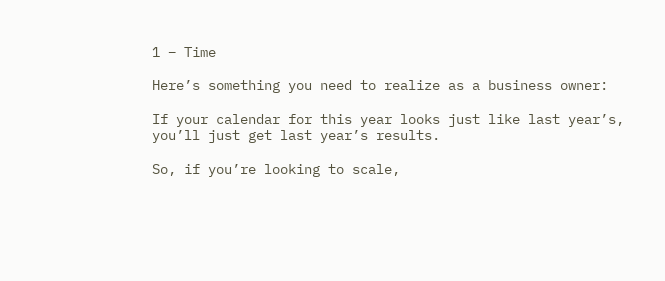1 – Time

Here’s something you need to realize as a business owner:

If your calendar for this year looks just like last year’s, you’ll just get last year’s results.

So, if you’re looking to scale,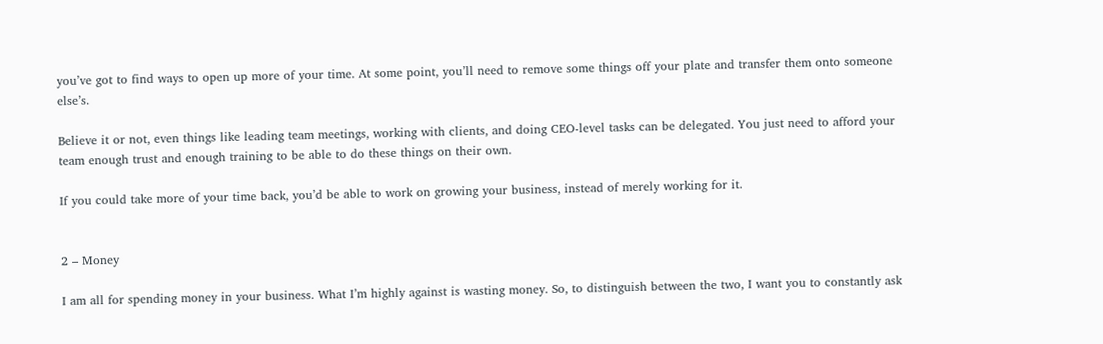you’ve got to find ways to open up more of your time. At some point, you’ll need to remove some things off your plate and transfer them onto someone else’s.

Believe it or not, even things like leading team meetings, working with clients, and doing CEO-level tasks can be delegated. You just need to afford your team enough trust and enough training to be able to do these things on their own.

If you could take more of your time back, you’d be able to work on growing your business, instead of merely working for it.


2 – Money

I am all for spending money in your business. What I’m highly against is wasting money. So, to distinguish between the two, I want you to constantly ask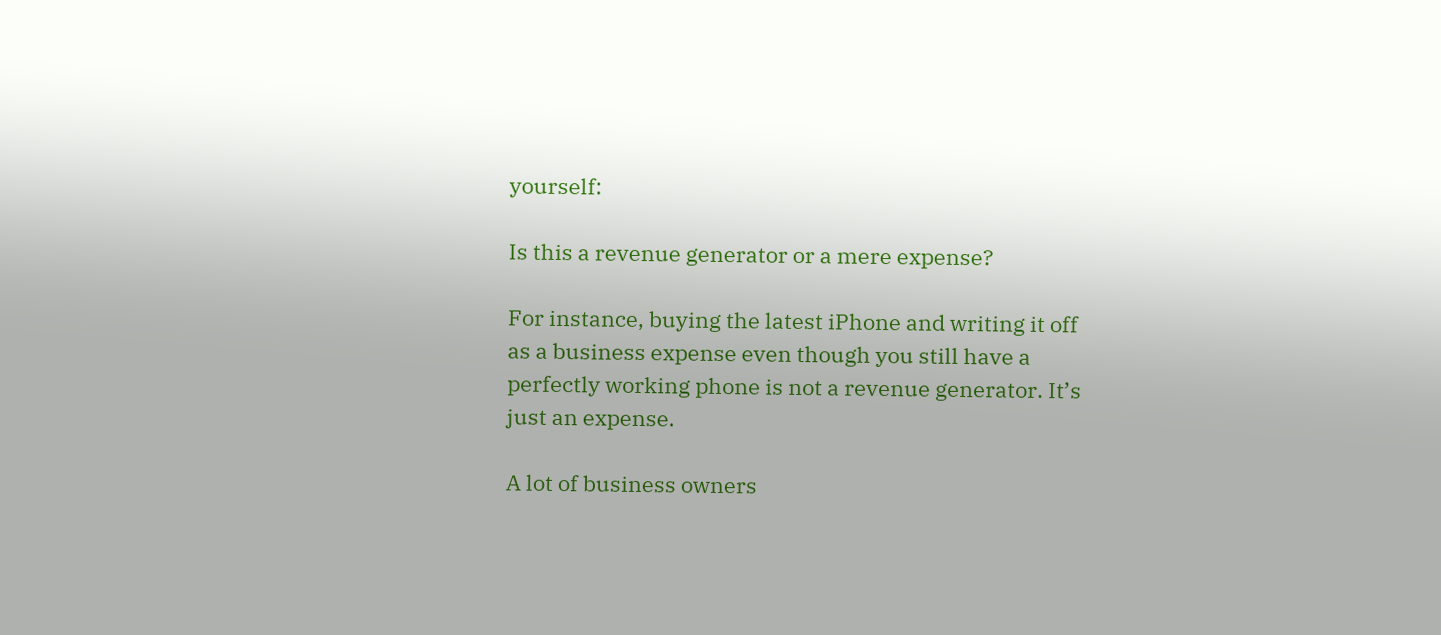yourself:

Is this a revenue generator or a mere expense?

For instance, buying the latest iPhone and writing it off as a business expense even though you still have a perfectly working phone is not a revenue generator. It’s just an expense.

A lot of business owners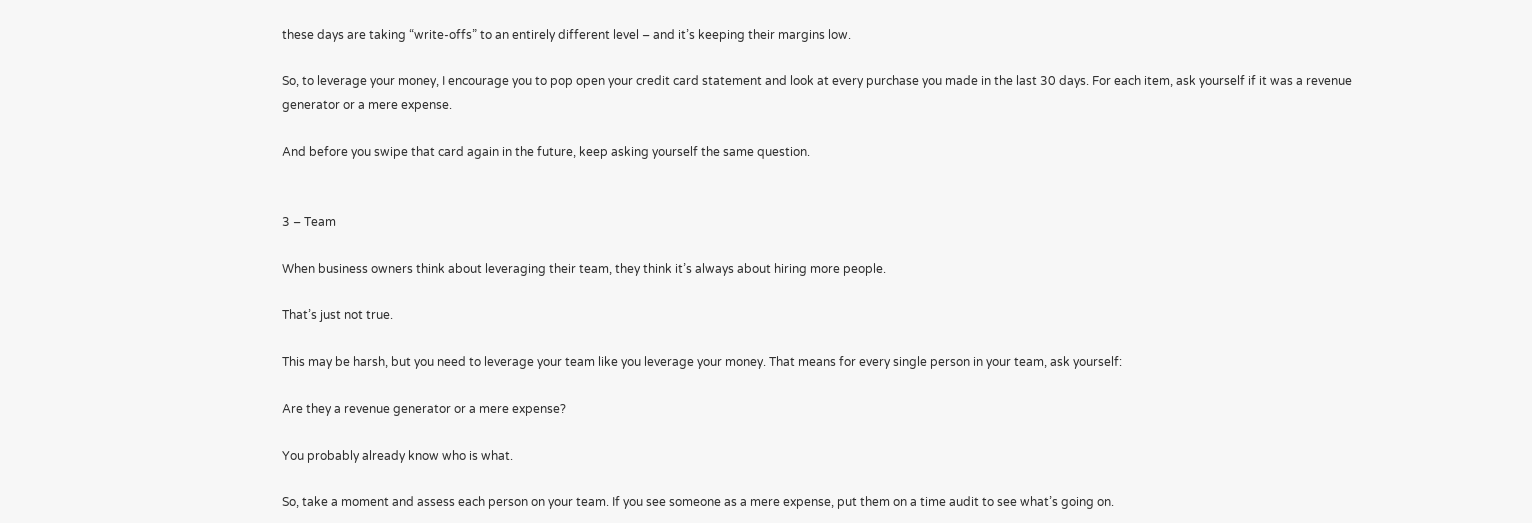these days are taking “write-offs” to an entirely different level – and it’s keeping their margins low.

So, to leverage your money, I encourage you to pop open your credit card statement and look at every purchase you made in the last 30 days. For each item, ask yourself if it was a revenue generator or a mere expense.

And before you swipe that card again in the future, keep asking yourself the same question.


3 – Team

When business owners think about leveraging their team, they think it’s always about hiring more people.

That’s just not true.

This may be harsh, but you need to leverage your team like you leverage your money. That means for every single person in your team, ask yourself:

Are they a revenue generator or a mere expense?

You probably already know who is what.

So, take a moment and assess each person on your team. If you see someone as a mere expense, put them on a time audit to see what’s going on.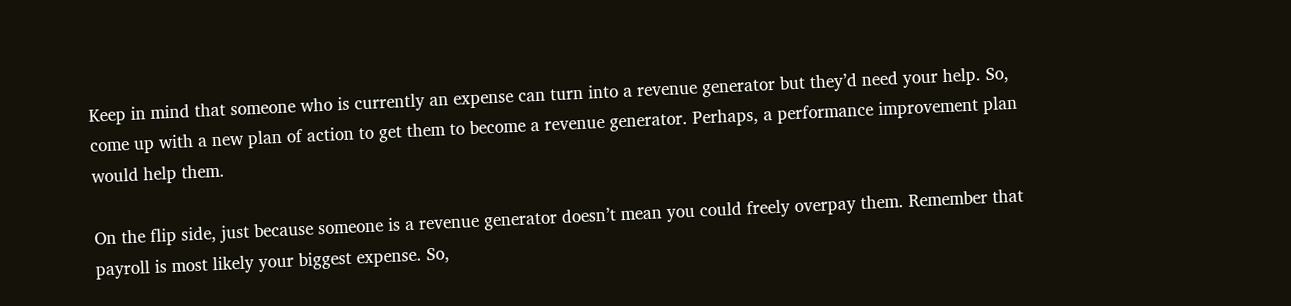Keep in mind that someone who is currently an expense can turn into a revenue generator but they’d need your help. So, come up with a new plan of action to get them to become a revenue generator. Perhaps, a performance improvement plan would help them.

On the flip side, just because someone is a revenue generator doesn’t mean you could freely overpay them. Remember that payroll is most likely your biggest expense. So,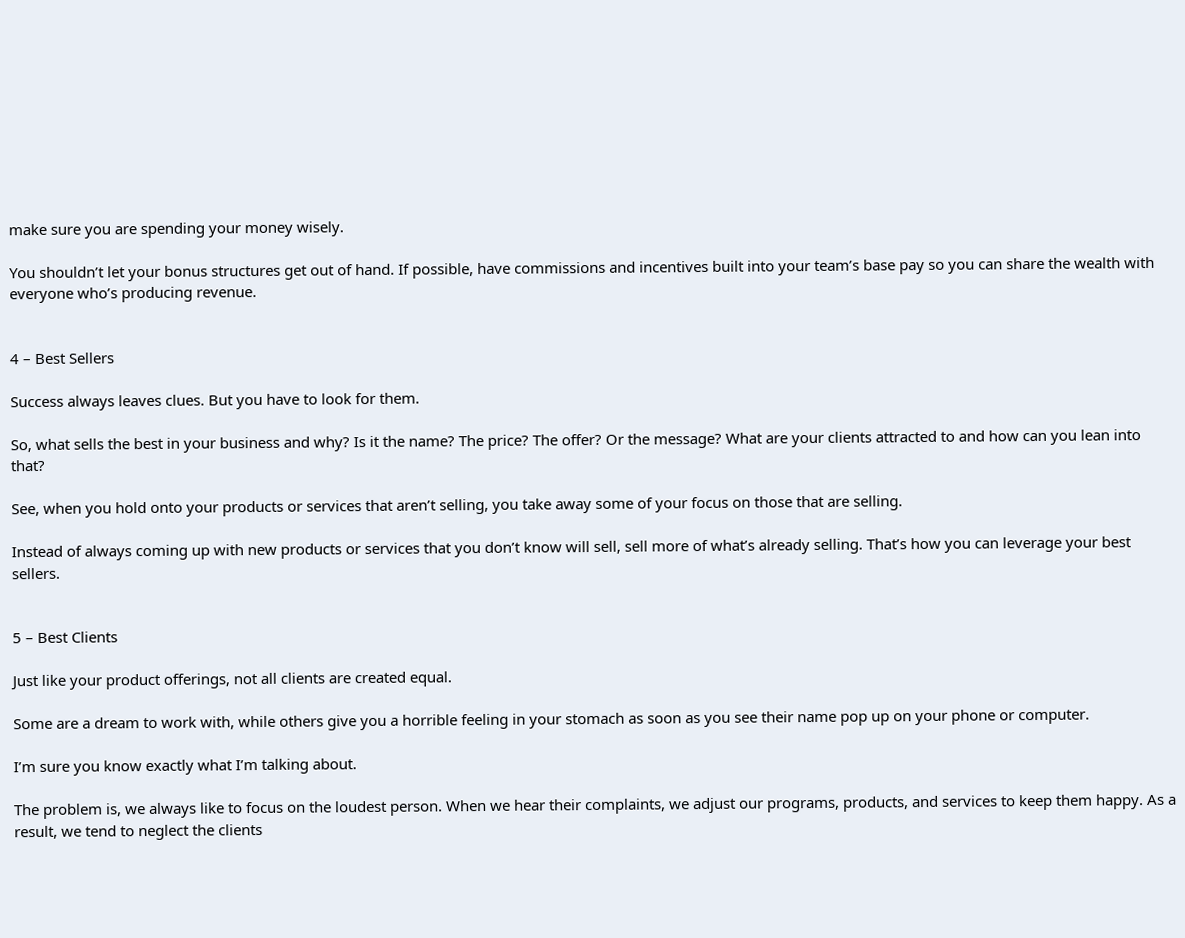make sure you are spending your money wisely.

You shouldn’t let your bonus structures get out of hand. If possible, have commissions and incentives built into your team’s base pay so you can share the wealth with everyone who’s producing revenue.


4 – Best Sellers

Success always leaves clues. But you have to look for them.

So, what sells the best in your business and why? Is it the name? The price? The offer? Or the message? What are your clients attracted to and how can you lean into that?

See, when you hold onto your products or services that aren’t selling, you take away some of your focus on those that are selling.

Instead of always coming up with new products or services that you don’t know will sell, sell more of what’s already selling. That’s how you can leverage your best sellers.


5 – Best Clients

Just like your product offerings, not all clients are created equal.

Some are a dream to work with, while others give you a horrible feeling in your stomach as soon as you see their name pop up on your phone or computer.

I’m sure you know exactly what I’m talking about.

The problem is, we always like to focus on the loudest person. When we hear their complaints, we adjust our programs, products, and services to keep them happy. As a result, we tend to neglect the clients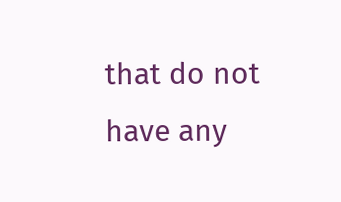that do not have any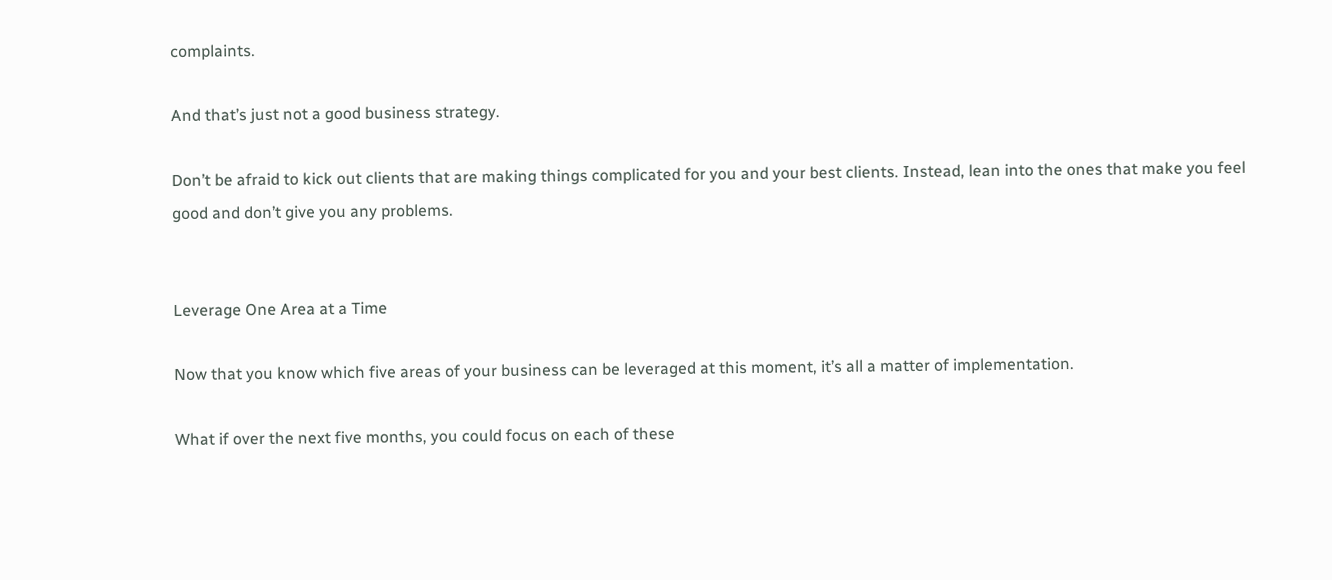complaints.

And that’s just not a good business strategy.

Don’t be afraid to kick out clients that are making things complicated for you and your best clients. Instead, lean into the ones that make you feel good and don’t give you any problems.


Leverage One Area at a Time

Now that you know which five areas of your business can be leveraged at this moment, it’s all a matter of implementation.

What if over the next five months, you could focus on each of these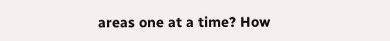areas one at a time? How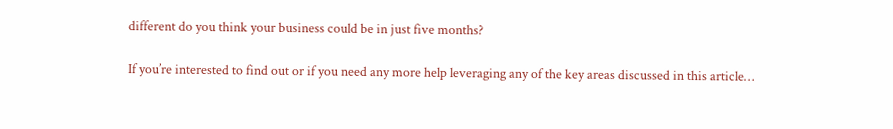different do you think your business could be in just five months?

If you’re interested to find out or if you need any more help leveraging any of the key areas discussed in this article…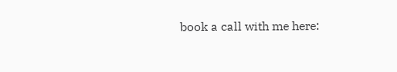book a call with me here: